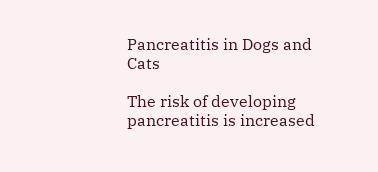Pancreatitis in Dogs and Cats

The risk of developing pancreatitis is increased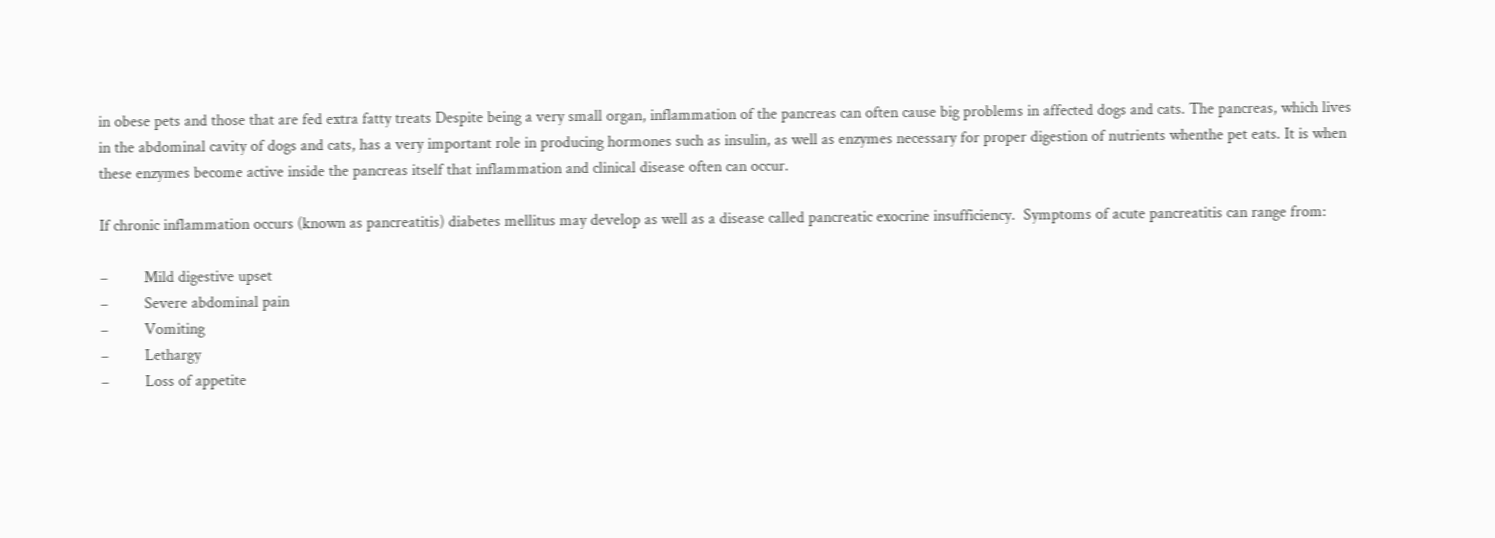in obese pets and those that are fed extra fatty treats Despite being a very small organ, inflammation of the pancreas can often cause big problems in affected dogs and cats. The pancreas, which lives in the abdominal cavity of dogs and cats, has a very important role in producing hormones such as insulin, as well as enzymes necessary for proper digestion of nutrients whenthe pet eats. It is when these enzymes become active inside the pancreas itself that inflammation and clinical disease often can occur.

If chronic inflammation occurs (known as pancreatitis) diabetes mellitus may develop as well as a disease called pancreatic exocrine insufficiency.  Symptoms of acute pancreatitis can range from:

–         Mild digestive upset
–         Severe abdominal pain
–         Vomiting
–         Lethargy
–         Loss of appetite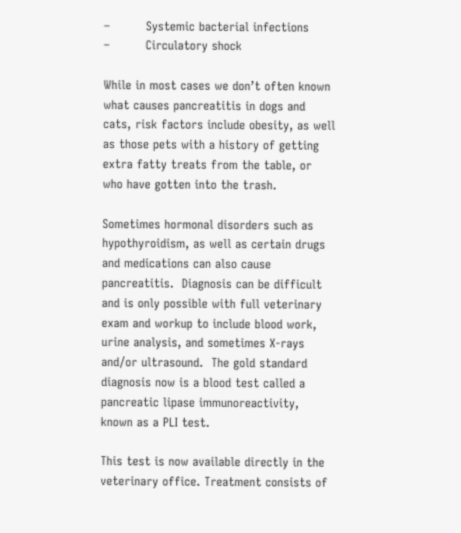–         Systemic bacterial infections
–         Circulatory shock

While in most cases we don’t often known what causes pancreatitis in dogs and cats, risk factors include obesity, as well as those pets with a history of getting extra fatty treats from the table, or who have gotten into the trash.

Sometimes hormonal disorders such as hypothyroidism, as well as certain drugs and medications can also cause pancreatitis.  Diagnosis can be difficult and is only possible with full veterinary exam and workup to include blood work, urine analysis, and sometimes X-rays and/or ultrasound.  The gold standard diagnosis now is a blood test called a pancreatic lipase immunoreactivity, known as a PLI test.

This test is now available directly in the veterinary office. Treatment consists of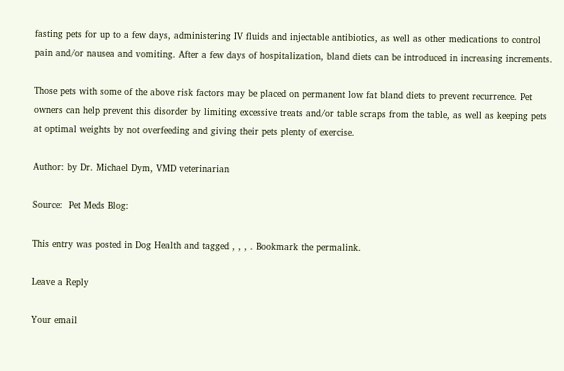fasting pets for up to a few days, administering IV fluids and injectable antibiotics, as well as other medications to control pain and/or nausea and vomiting. After a few days of hospitalization, bland diets can be introduced in increasing increments.

Those pets with some of the above risk factors may be placed on permanent low fat bland diets to prevent recurrence. Pet owners can help prevent this disorder by limiting excessive treats and/or table scraps from the table, as well as keeping pets at optimal weights by not overfeeding and giving their pets plenty of exercise.

Author: by Dr. Michael Dym, VMD veterinarian

Source:  Pet Meds Blog:

This entry was posted in Dog Health and tagged , , , . Bookmark the permalink.

Leave a Reply

Your email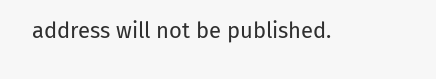address will not be published.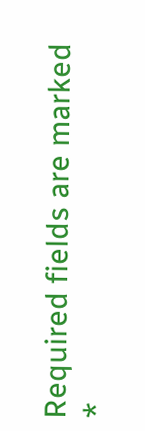Required fields are marked *